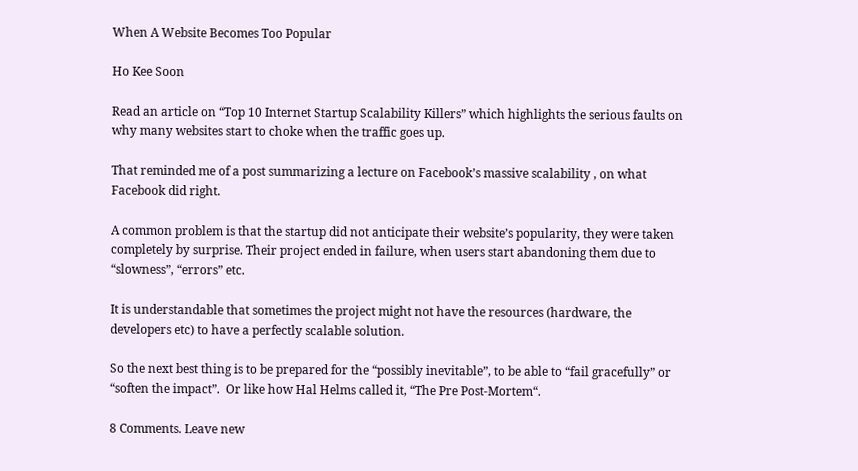When A Website Becomes Too Popular

Ho Kee Soon

Read an article on “Top 10 Internet Startup Scalability Killers” which highlights the serious faults on why many websites start to choke when the traffic goes up.

That reminded me of a post summarizing a lecture on Facebook’s massive scalability , on what Facebook did right.

A common problem is that the startup did not anticipate their website’s popularity, they were taken completely by surprise. Their project ended in failure, when users start abandoning them due to “slowness”, “errors” etc.

It is understandable that sometimes the project might not have the resources (hardware, the developers etc) to have a perfectly scalable solution.

So the next best thing is to be prepared for the “possibly inevitable”, to be able to “fail gracefully” or “soften the impact”.  Or like how Hal Helms called it, “The Pre Post-Mortem“.

8 Comments. Leave new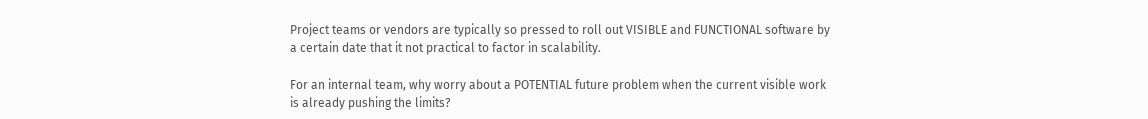Project teams or vendors are typically so pressed to roll out VISIBLE and FUNCTIONAL software by a certain date that it not practical to factor in scalability.

For an internal team, why worry about a POTENTIAL future problem when the current visible work is already pushing the limits?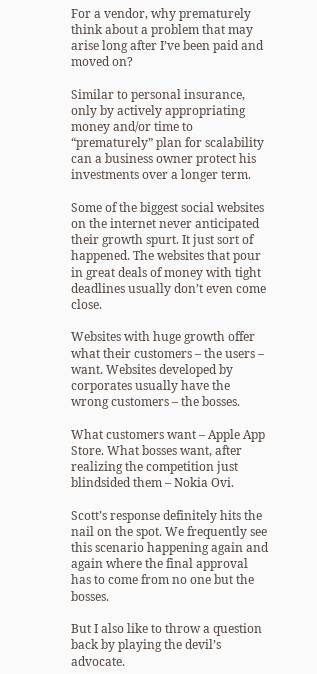For a vendor, why prematurely think about a problem that may arise long after I’ve been paid and moved on?

Similar to personal insurance, only by actively appropriating money and/or time to “prematurely” plan for scalability can a business owner protect his investments over a longer term.

Some of the biggest social websites on the internet never anticipated their growth spurt. It just sort of happened. The websites that pour in great deals of money with tight deadlines usually don’t even come close.

Websites with huge growth offer what their customers – the users – want. Websites developed by corporates usually have the wrong customers – the bosses.

What customers want – Apple App Store. What bosses want, after realizing the competition just blindsided them – Nokia Ovi.

Scott’s response definitely hits the nail on the spot. We frequently see this scenario happening again and again where the final approval has to come from no one but the bosses.

But I also like to throw a question back by playing the devil’s advocate.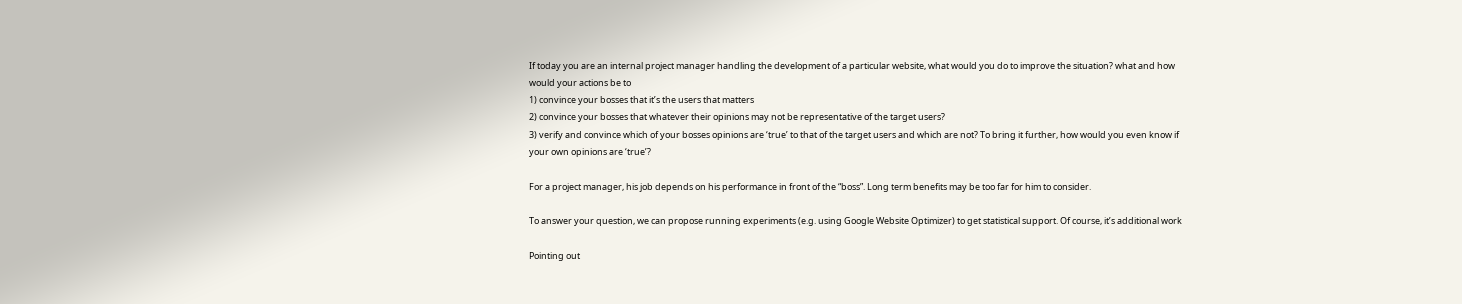If today you are an internal project manager handling the development of a particular website, what would you do to improve the situation? what and how would your actions be to
1) convince your bosses that it’s the users that matters
2) convince your bosses that whatever their opinions may not be representative of the target users?
3) verify and convince which of your bosses opinions are ‘true’ to that of the target users and which are not? To bring it further, how would you even know if your own opinions are ‘true’?

For a project manager, his job depends on his performance in front of the “boss”. Long term benefits may be too far for him to consider.

To answer your question, we can propose running experiments (e.g. using Google Website Optimizer) to get statistical support. Of course, it’s additional work

Pointing out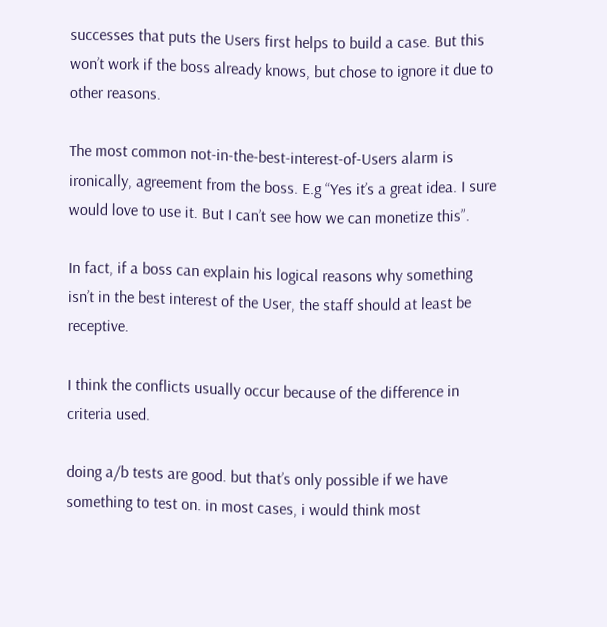successes that puts the Users first helps to build a case. But this won’t work if the boss already knows, but chose to ignore it due to other reasons.

The most common not-in-the-best-interest-of-Users alarm is ironically, agreement from the boss. E.g “Yes it’s a great idea. I sure would love to use it. But I can’t see how we can monetize this”.

In fact, if a boss can explain his logical reasons why something isn’t in the best interest of the User, the staff should at least be receptive.

I think the conflicts usually occur because of the difference in criteria used.

doing a/b tests are good. but that’s only possible if we have something to test on. in most cases, i would think most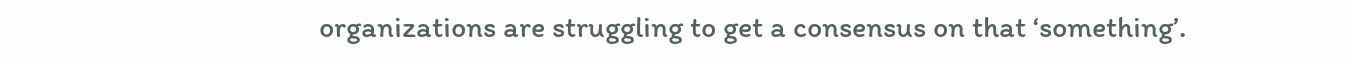organizations are struggling to get a consensus on that ‘something’.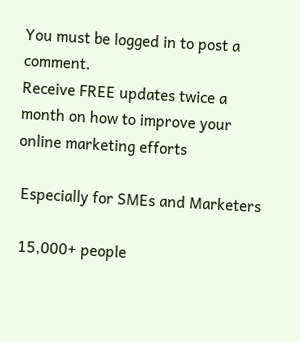You must be logged in to post a comment.
Receive FREE updates twice a month on how to improve your online marketing efforts

 Especially for SMEs and Marketers

 15,000+ people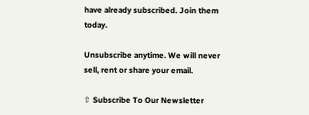have already subscribed. Join them today.

Unsubscribe anytime. We will never sell, rent or share your email.

⇧ Subscribe To Our Newsletter